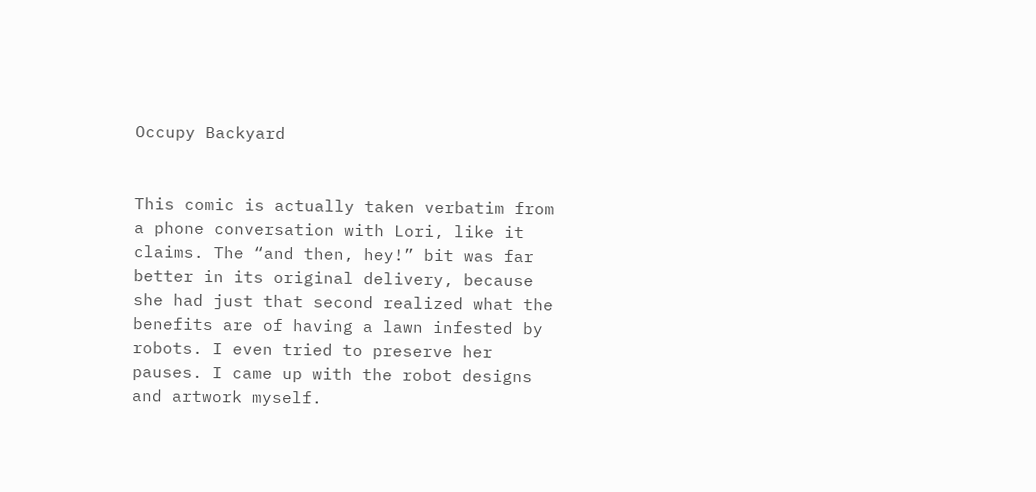Occupy Backyard


This comic is actually taken verbatim from a phone conversation with Lori, like it claims. The “and then, hey!” bit was far better in its original delivery, because she had just that second realized what the benefits are of having a lawn infested by robots. I even tried to preserve her pauses. I came up with the robot designs and artwork myself.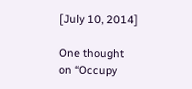[July 10, 2014]

One thought on “Occupy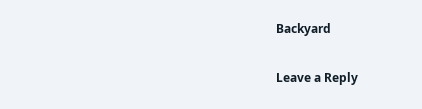Backyard

Leave a Reply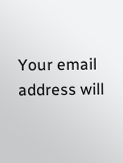Your email address will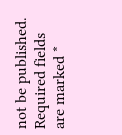not be published. Required fields are marked *